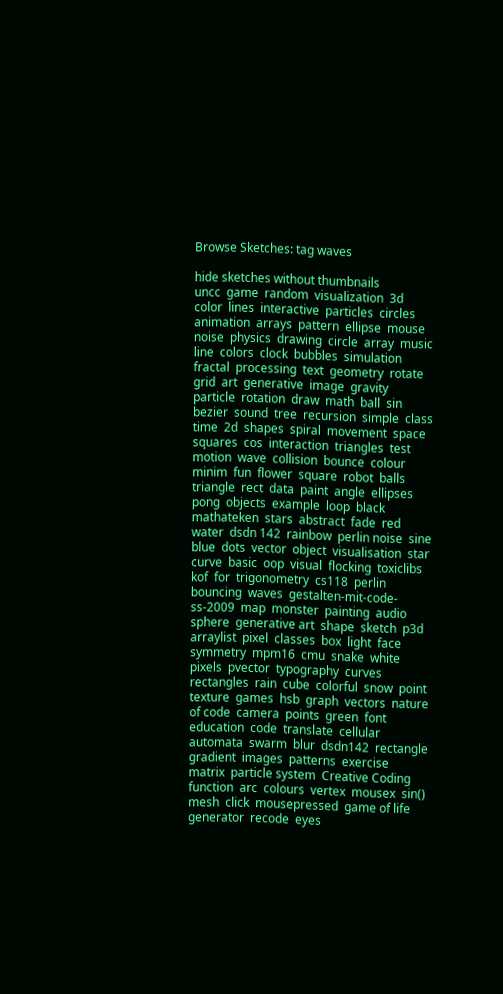Browse Sketches: tag waves

hide sketches without thumbnails
uncc  game  random  visualization  3d  color  lines  interactive  particles  circles  animation  arrays  pattern  ellipse  mouse  noise  physics  drawing  circle  array  music  line  colors  clock  bubbles  simulation  fractal  processing  text  geometry  rotate  grid  art  generative  image  gravity  particle  rotation  draw  math  ball  sin  bezier  sound  tree  recursion  simple  class  time  2d  shapes  spiral  movement  space  squares  cos  interaction  triangles  test  motion  wave  collision  bounce  colour  minim  fun  flower  square  robot  balls  triangle  rect  data  paint  angle  ellipses  pong  objects  example  loop  black  mathateken  stars  abstract  fade  red  water  dsdn 142  rainbow  perlin noise  sine  blue  dots  vector  object  visualisation  star  curve  basic  oop  visual  flocking  toxiclibs  kof  for  trigonometry  cs118  perlin  bouncing  waves  gestalten-mit-code-ss-2009  map  monster  painting  audio  sphere  generative art  shape  sketch  p3d  arraylist  pixel  classes  box  light  face  symmetry  mpm16  cmu  snake  white  pixels  pvector  typography  curves  rectangles  rain  cube  colorful  snow  point  texture  games  hsb  graph  vectors  nature of code  camera  points  green  font  education  code  translate  cellular automata  swarm  blur  dsdn142  rectangle  gradient  images  patterns  exercise  matrix  particle system  Creative Coding  function  arc  colours  vertex  mousex  sin()  mesh  click  mousepressed  game of life  generator  recode  eyes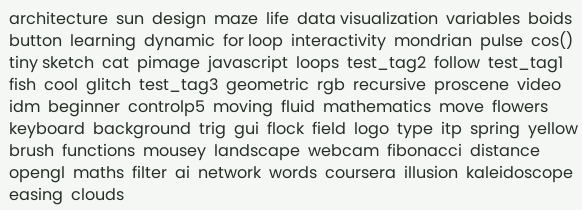architecture  sun  design  maze  life  data visualization  variables  boids  button  learning  dynamic  for loop  interactivity  mondrian  pulse  cos()  tiny sketch  cat  pimage  javascript  loops  test_tag2  follow  test_tag1  fish  cool  glitch  test_tag3  geometric  rgb  recursive  proscene  video  idm  beginner  controlp5  moving  fluid  mathematics  move  flowers  keyboard  background  trig  gui  flock  field  logo  type  itp  spring  yellow  brush  functions  mousey  landscape  webcam  fibonacci  distance  opengl  maths  filter  ai  network  words  coursera  illusion  kaleidoscope  easing  clouds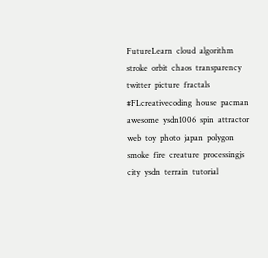FutureLearn  cloud  algorithm  stroke  orbit  chaos  transparency  twitter  picture  fractals  #FLcreativecoding  house  pacman  awesome  ysdn1006  spin  attractor  web  toy  photo  japan  polygon  smoke  fire  creature  processingjs  city  ysdn  terrain  tutorial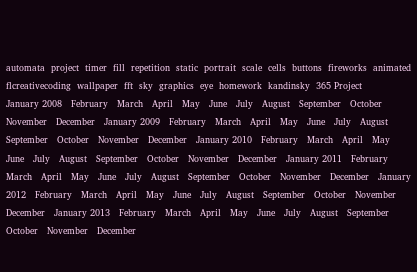automata  project  timer  fill  repetition  static  portrait  scale  cells  buttons  fireworks  animated  flcreativecoding  wallpaper  fft  sky  graphics  eye  homework  kandinsky  365 Project
January 2008   February   March   April   May   June   July   August   September   October   November   December   January 2009   February   March   April   May   June   July   August   September   October   November   December   January 2010   February   March   April   May   June   July   August   September   October   November   December   January 2011   February   March   April   May   June   July   August   September   October   November   December   January 2012   February   March   April   May   June   July   August   September   October   November   December   January 2013   February   March   April   May   June   July   August   September   October   November   December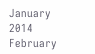January 2014   February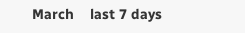March    last 7 days